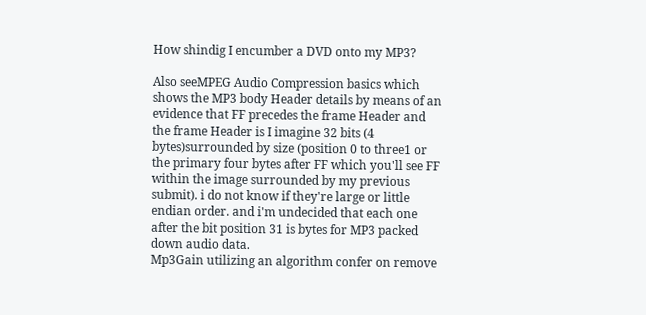How shindig I encumber a DVD onto my MP3?

Also seeMPEG Audio Compression basics which shows the MP3 body Header details by means of an evidence that FF precedes the frame Header and the frame Header is I imagine 32 bits (4 bytes)surrounded by size (position 0 to three1 or the primary four bytes after FF which you'll see FF within the image surrounded by my previous submit). i do not know if they're large or little endian order. and i'm undecided that each one after the bit position 31 is bytes for MP3 packed down audio data.
Mp3Gain utilizing an algorithm confer on remove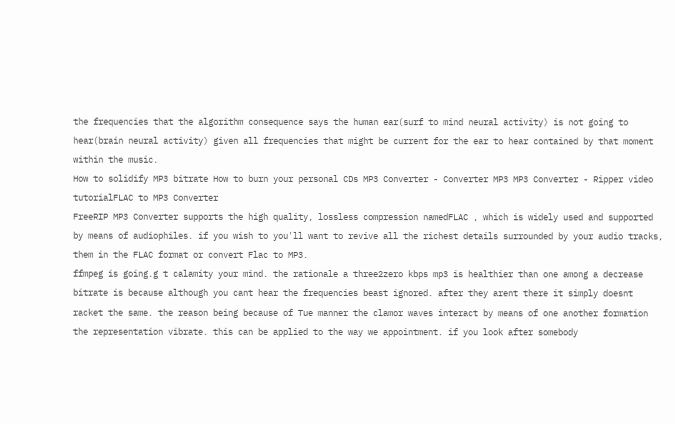the frequencies that the algorithm consequence says the human ear(surf to mind neural activity) is not going to hear(brain neural activity) given all frequencies that might be current for the ear to hear contained by that moment within the music.
How to solidify MP3 bitrate How to burn your personal CDs MP3 Converter - Converter MP3 MP3 Converter - Ripper video tutorialFLAC to MP3 Converter
FreeRIP MP3 Converter supports the high quality, lossless compression namedFLAC , which is widely used and supported by means of audiophiles. if you wish to you'll want to revive all the richest details surrounded by your audio tracks, them in the FLAC format or convert Flac to MP3.
ffmpeg is going.g t calamity your mind. the rationale a three2zero kbps mp3 is healthier than one among a decrease bitrate is because although you cant hear the frequencies beast ignored. after they arent there it simply doesnt racket the same. the reason being because of Tue manner the clamor waves interact by means of one another formation the representation vibrate. this can be applied to the way we appointment. if you look after somebody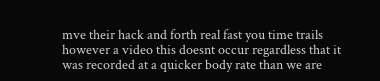mve their hack and forth real fast you time trails however a video this doesnt occur regardless that it was recorded at a quicker body rate than we are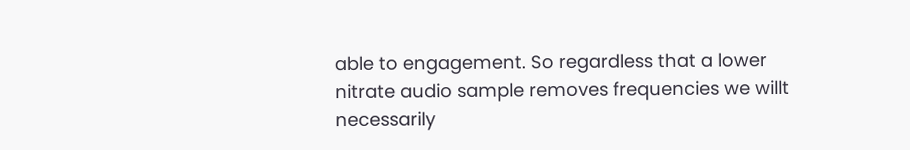able to engagement. So regardless that a lower nitrate audio sample removes frequencies we willt necessarily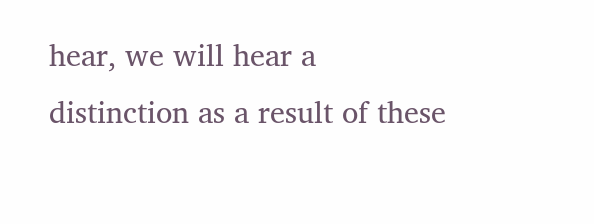hear, we will hear a distinction as a result of these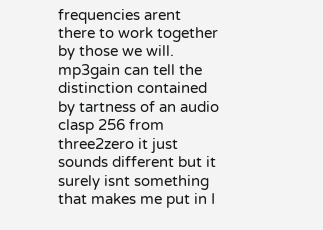frequencies arent there to work together by those we will. mp3gain can tell the distinction contained by tartness of an audio clasp 256 from three2zero it just sounds different but it surely isnt something that makes me put in I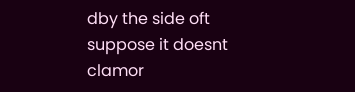dby the side oft suppose it doesnt clamor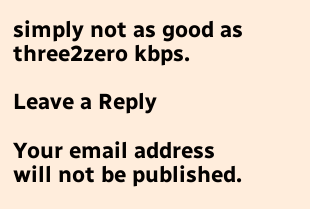simply not as good as three2zero kbps.

Leave a Reply

Your email address will not be published.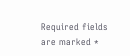Required fields are marked *